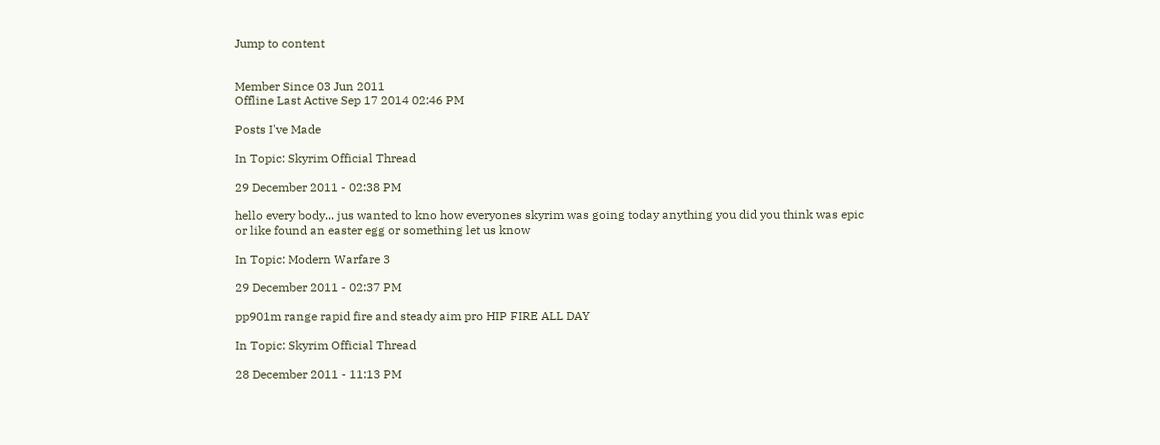Jump to content


Member Since 03 Jun 2011
Offline Last Active Sep 17 2014 02:46 PM

Posts I've Made

In Topic: Skyrim Official Thread

29 December 2011 - 02:38 PM

hello every body... jus wanted to kno how everyones skyrim was going today anything you did you think was epic or like found an easter egg or something let us know

In Topic: Modern Warfare 3

29 December 2011 - 02:37 PM

pp901m range rapid fire and steady aim pro HIP FIRE ALL DAY

In Topic: Skyrim Official Thread

28 December 2011 - 11:13 PM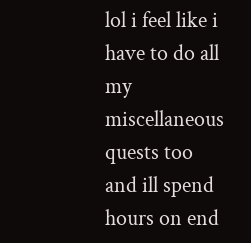lol i feel like i have to do all my miscellaneous quests too and ill spend hours on end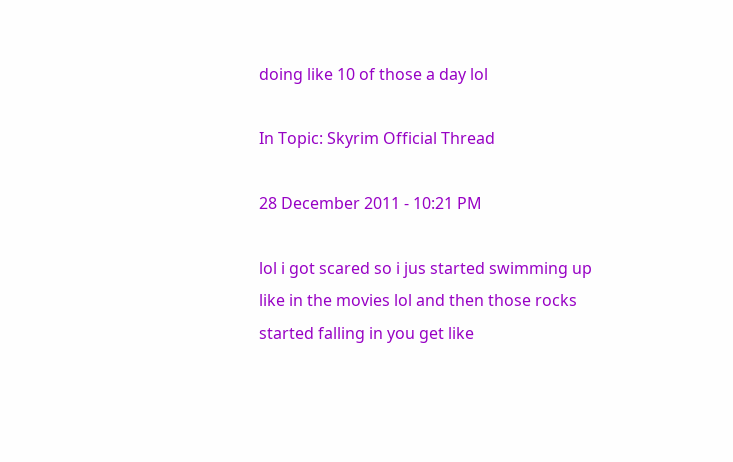doing like 10 of those a day lol

In Topic: Skyrim Official Thread

28 December 2011 - 10:21 PM

lol i got scared so i jus started swimming up like in the movies lol and then those rocks started falling in you get like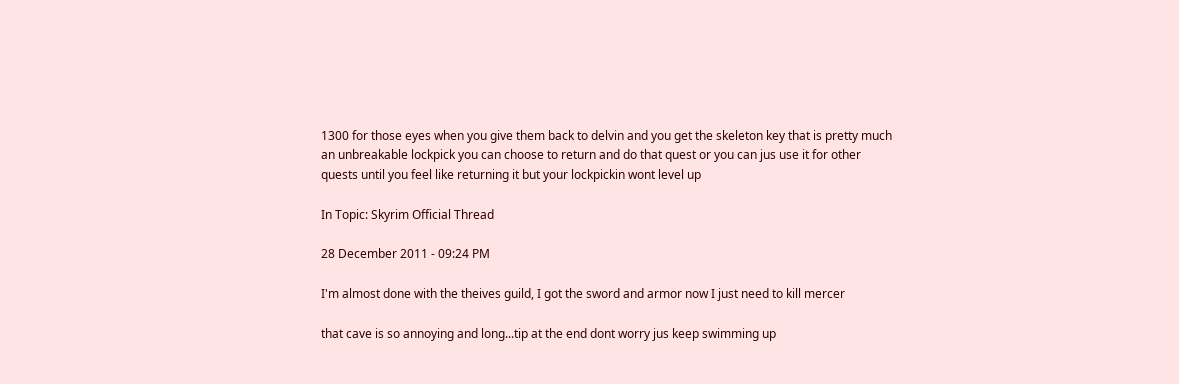1300 for those eyes when you give them back to delvin and you get the skeleton key that is pretty much an unbreakable lockpick you can choose to return and do that quest or you can jus use it for other quests until you feel like returning it but your lockpickin wont level up

In Topic: Skyrim Official Thread

28 December 2011 - 09:24 PM

I'm almost done with the theives guild, I got the sword and armor now I just need to kill mercer

that cave is so annoying and long...tip at the end dont worry jus keep swimming up